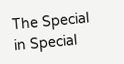The Special in Special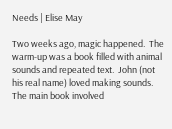Needs | Elise May

Two weeks ago, magic happened.  The warm-up was a book filled with animal sounds and repeated text.  John (not his real name) loved making sounds.  The main book involved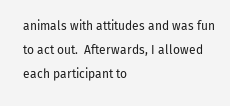animals with attitudes and was fun to act out.  Afterwards, I allowed each participant to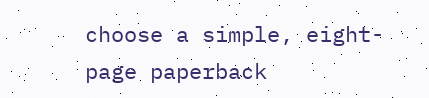choose a simple, eight-page paperback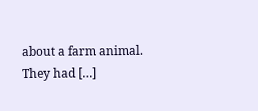about a farm animal.  They had […]